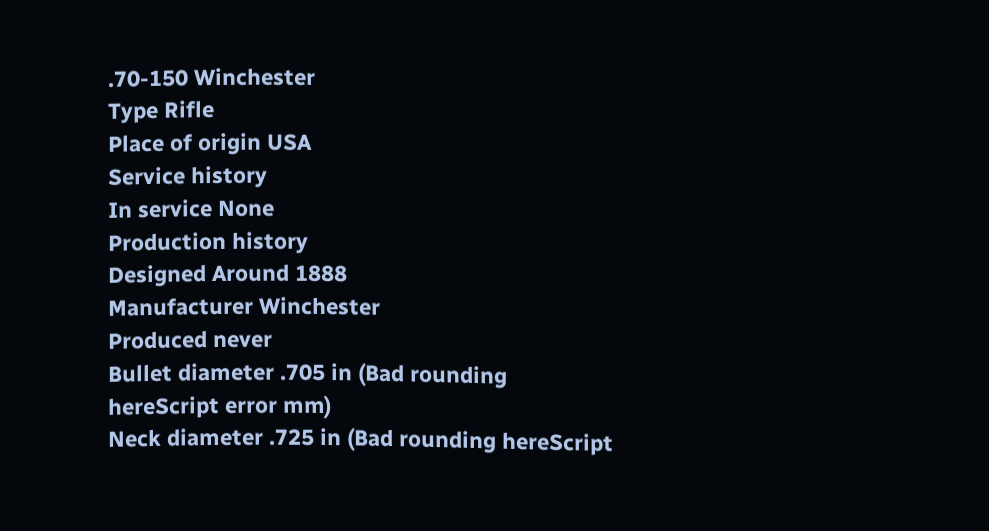.70-150 Winchester
Type Rifle
Place of origin USA
Service history
In service None
Production history
Designed Around 1888
Manufacturer Winchester
Produced never
Bullet diameter .705 in (Bad rounding hereScript error mm)
Neck diameter .725 in (Bad rounding hereScript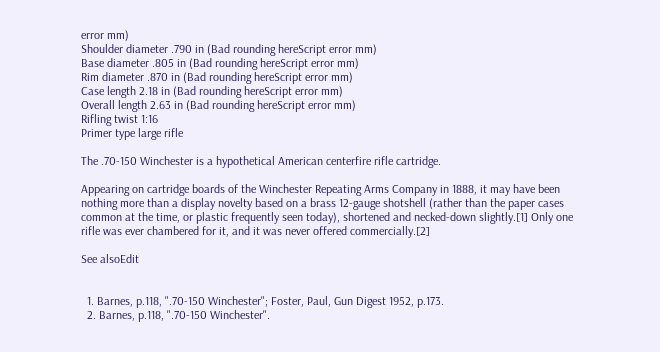error mm)
Shoulder diameter .790 in (Bad rounding hereScript error mm)
Base diameter .805 in (Bad rounding hereScript error mm)
Rim diameter .870 in (Bad rounding hereScript error mm)
Case length 2.18 in (Bad rounding hereScript error mm)
Overall length 2.63 in (Bad rounding hereScript error mm)
Rifling twist 1:16
Primer type large rifle

The .70-150 Winchester is a hypothetical American centerfire rifle cartridge.

Appearing on cartridge boards of the Winchester Repeating Arms Company in 1888, it may have been nothing more than a display novelty based on a brass 12-gauge shotshell (rather than the paper cases common at the time, or plastic frequently seen today), shortened and necked-down slightly.[1] Only one rifle was ever chambered for it, and it was never offered commercially.[2]

See alsoEdit


  1. Barnes, p.118, ".70-150 Winchester"; Foster, Paul, Gun Digest 1952, p.173.
  2. Barnes, p.118, ".70-150 Winchester".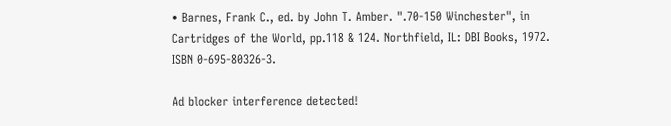• Barnes, Frank C., ed. by John T. Amber. ".70-150 Winchester", in Cartridges of the World, pp.118 & 124. Northfield, IL: DBI Books, 1972. ISBN 0-695-80326-3.

Ad blocker interference detected!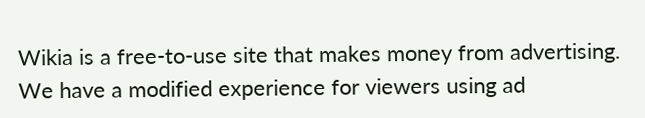Wikia is a free-to-use site that makes money from advertising. We have a modified experience for viewers using ad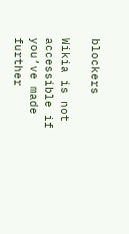blockers

Wikia is not accessible if you’ve made further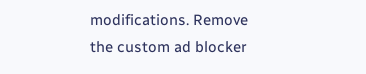modifications. Remove the custom ad blocker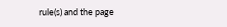rule(s) and the page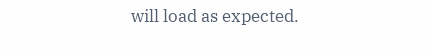will load as expected.